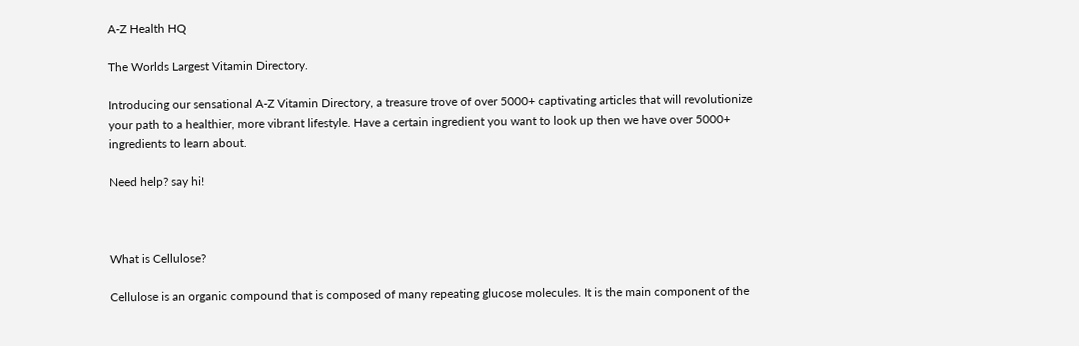A-Z Health HQ

The Worlds Largest Vitamin Directory.

Introducing our sensational A-Z Vitamin Directory, a treasure trove of over 5000+ captivating articles that will revolutionize your path to a healthier, more vibrant lifestyle. Have a certain ingredient you want to look up then we have over 5000+ ingredients to learn about.

Need help? say hi!



What is Cellulose?

Cellulose is an organic compound that is composed of many repeating glucose molecules. It is the main component of the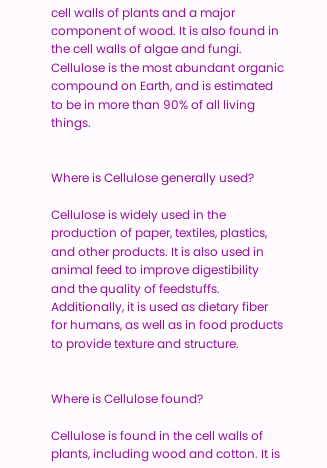cell walls of plants and a major component of wood. It is also found in the cell walls of algae and fungi. Cellulose is the most abundant organic compound on Earth, and is estimated to be in more than 90% of all living things.


Where is Cellulose generally used?

Cellulose is widely used in the production of paper, textiles, plastics, and other products. It is also used in animal feed to improve digestibility and the quality of feedstuffs. Additionally, it is used as dietary fiber for humans, as well as in food products to provide texture and structure.


Where is Cellulose found?

Cellulose is found in the cell walls of plants, including wood and cotton. It is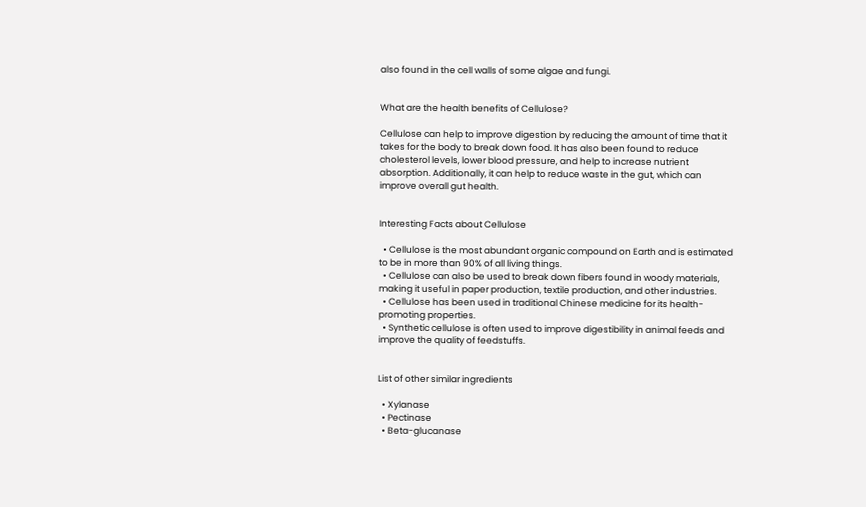also found in the cell walls of some algae and fungi.


What are the health benefits of Cellulose?

Cellulose can help to improve digestion by reducing the amount of time that it takes for the body to break down food. It has also been found to reduce cholesterol levels, lower blood pressure, and help to increase nutrient absorption. Additionally, it can help to reduce waste in the gut, which can improve overall gut health.


Interesting Facts about Cellulose

  • Cellulose is the most abundant organic compound on Earth and is estimated to be in more than 90% of all living things.
  • Cellulose can also be used to break down fibers found in woody materials, making it useful in paper production, textile production, and other industries.
  • Cellulose has been used in traditional Chinese medicine for its health-promoting properties.
  • Synthetic cellulose is often used to improve digestibility in animal feeds and improve the quality of feedstuffs.


List of other similar ingredients

  • Xylanase
  • Pectinase
  • Beta-glucanase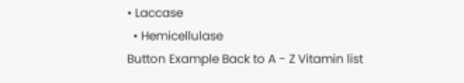• Laccase
  • Hemicellulase
Button Example Back to A - Z Vitamin list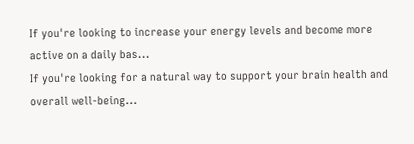If you're looking to increase your energy levels and become more active on a daily bas...
If you're looking for a natural way to support your brain health and overall well-being...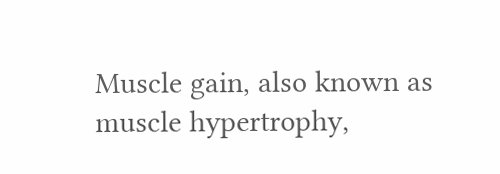Muscle gain, also known as muscle hypertrophy,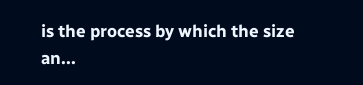is the process by which the size an...